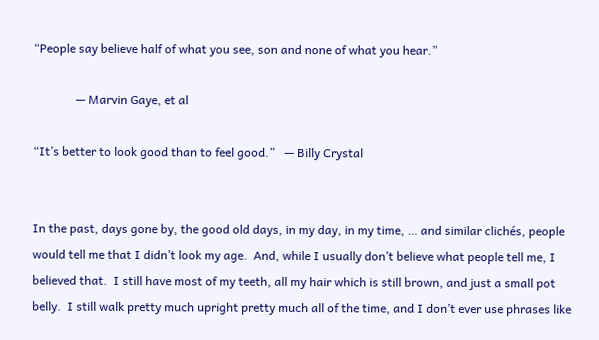“People say believe half of what you see, son and none of what you hear.”

              — Marvin Gaye, et al

“It’s better to look good than to feel good.”   — Billy Crystal


In the past, days gone by, the good old days, in my day, in my time, … and similar clichés, people would tell me that I didn’t look my age.  And, while I usually don’t believe what people tell me, I believed that.  I still have most of my teeth, all my hair which is still brown, and just a small pot belly.  I still walk pretty much upright pretty much all of the time, and I don’t ever use phrases like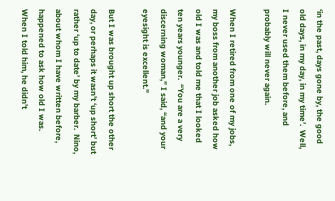‘in the past, days gone by, the good old days, in my day, in my time’.  Well, I never used them before, and probably will never again.

When I retired from one of my jobs, my boss from another job asked how old I was and told me that I looked ten years younger.  “You are a very discerning woman,” I said, “and your eyesight is excellent.”

But I was brought up short the other day, or perhaps it wasn’t ‘up short’ but rather ‘up to date’ by my barber.  Nino, about whom I have written before, happened to ask how old I was.  When I told him, he didn’t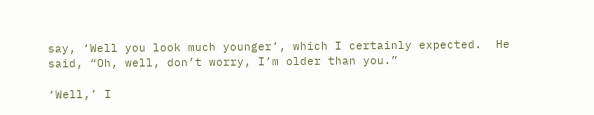say, ‘Well you look much younger’, which I certainly expected.  He said, “Oh, well, don’t worry, I’m older than you.”

‘Well,’ I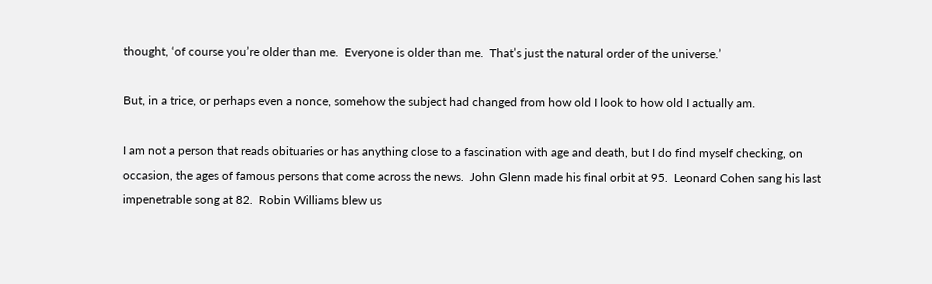thought, ‘of course you’re older than me.  Everyone is older than me.  That’s just the natural order of the universe.’

But, in a trice, or perhaps even a nonce, somehow the subject had changed from how old I look to how old I actually am.

I am not a person that reads obituaries or has anything close to a fascination with age and death, but I do find myself checking, on occasion, the ages of famous persons that come across the news.  John Glenn made his final orbit at 95.  Leonard Cohen sang his last impenetrable song at 82.  Robin Williams blew us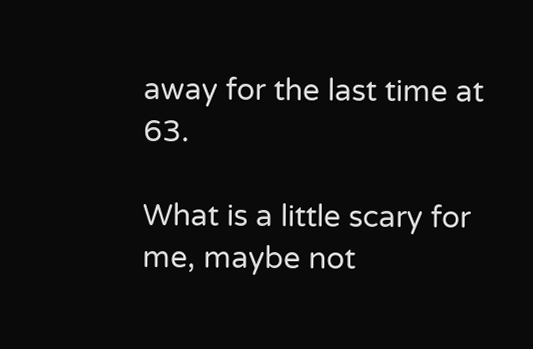away for the last time at 63.

What is a little scary for me, maybe not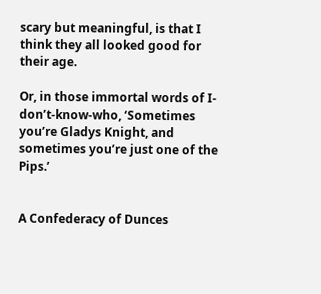scary but meaningful, is that I think they all looked good for their age.

Or, in those immortal words of I-don’t-know-who, ‘Sometimes you’re Gladys Knight, and sometimes you’re just one of the Pips.’


A Confederacy of Dunces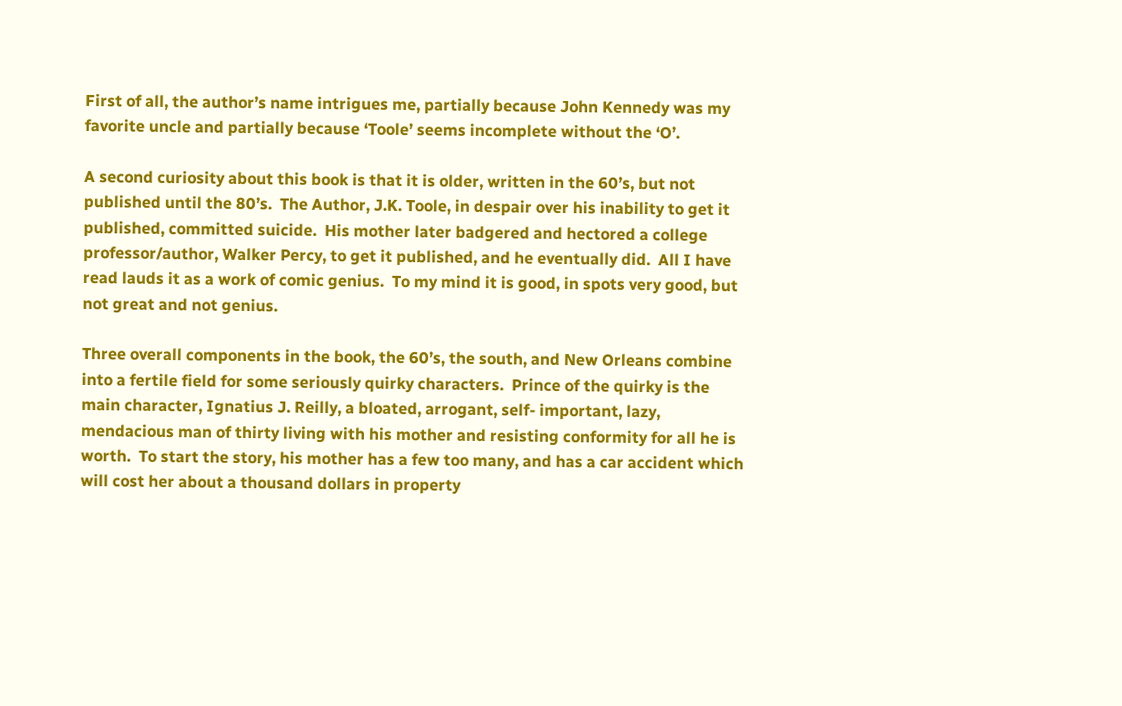First of all, the author’s name intrigues me, partially because John Kennedy was my favorite uncle and partially because ‘Toole’ seems incomplete without the ‘O’.

A second curiosity about this book is that it is older, written in the 60’s, but not published until the 80’s.  The Author, J.K. Toole, in despair over his inability to get it published, committed suicide.  His mother later badgered and hectored a college professor/author, Walker Percy, to get it published, and he eventually did.  All I have read lauds it as a work of comic genius.  To my mind it is good, in spots very good, but not great and not genius.

Three overall components in the book, the 60’s, the south, and New Orleans combine into a fertile field for some seriously quirky characters.  Prince of the quirky is the main character, Ignatius J. Reilly, a bloated, arrogant, self- important, lazy, mendacious man of thirty living with his mother and resisting conformity for all he is worth.  To start the story, his mother has a few too many, and has a car accident which will cost her about a thousand dollars in property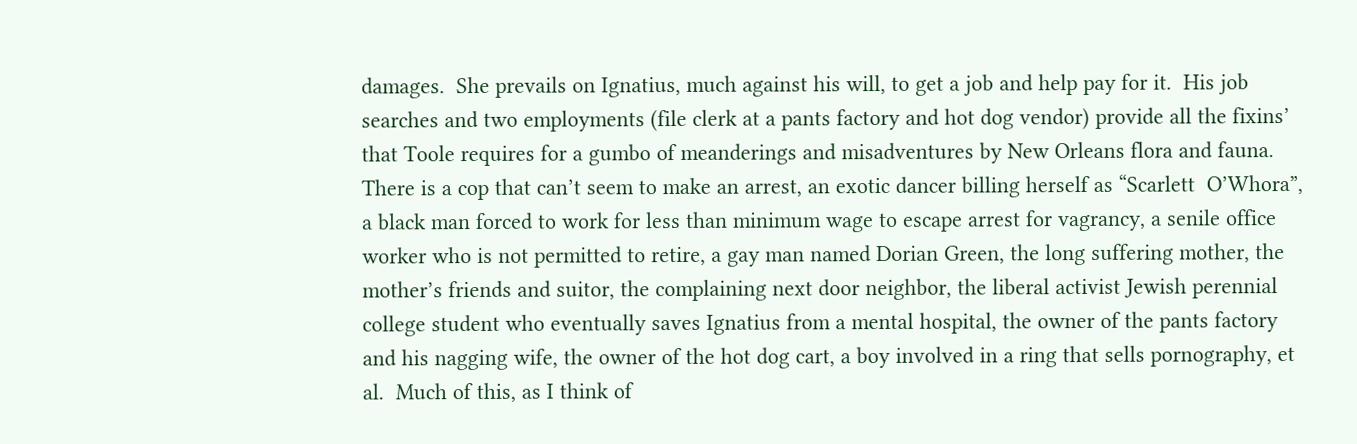damages.  She prevails on Ignatius, much against his will, to get a job and help pay for it.  His job searches and two employments (file clerk at a pants factory and hot dog vendor) provide all the fixins’ that Toole requires for a gumbo of meanderings and misadventures by New Orleans flora and fauna.  There is a cop that can’t seem to make an arrest, an exotic dancer billing herself as “Scarlett  O’Whora”, a black man forced to work for less than minimum wage to escape arrest for vagrancy, a senile office worker who is not permitted to retire, a gay man named Dorian Green, the long suffering mother, the mother’s friends and suitor, the complaining next door neighbor, the liberal activist Jewish perennial college student who eventually saves Ignatius from a mental hospital, the owner of the pants factory and his nagging wife, the owner of the hot dog cart, a boy involved in a ring that sells pornography, et al.  Much of this, as I think of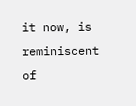it now, is reminiscent of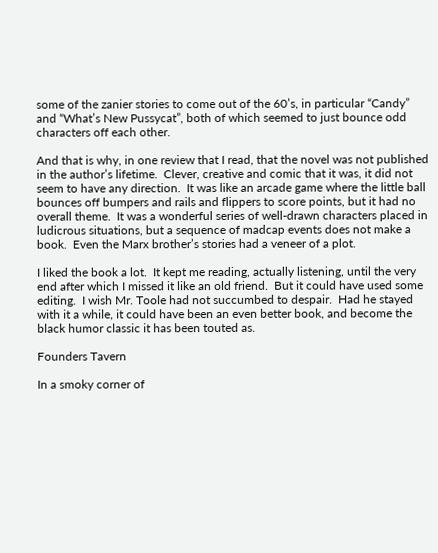some of the zanier stories to come out of the 60’s, in particular “Candy” and “What’s New Pussycat”, both of which seemed to just bounce odd characters off each other.

And that is why, in one review that I read, that the novel was not published in the author’s lifetime.  Clever, creative and comic that it was, it did not seem to have any direction.  It was like an arcade game where the little ball bounces off bumpers and rails and flippers to score points, but it had no overall theme.  It was a wonderful series of well-drawn characters placed in ludicrous situations, but a sequence of madcap events does not make a book.  Even the Marx brother’s stories had a veneer of a plot.

I liked the book a lot.  It kept me reading, actually listening, until the very end after which I missed it like an old friend.  But it could have used some editing.  I wish Mr. Toole had not succumbed to despair.  Had he stayed with it a while, it could have been an even better book, and become the black humor classic it has been touted as.

Founders Tavern

In a smoky corner of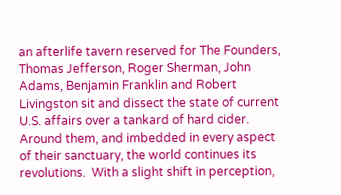an afterlife tavern reserved for The Founders, Thomas Jefferson, Roger Sherman, John Adams, Benjamin Franklin and Robert Livingston sit and dissect the state of current U.S. affairs over a tankard of hard cider.  Around them, and imbedded in every aspect of their sanctuary, the world continues its revolutions.  With a slight shift in perception,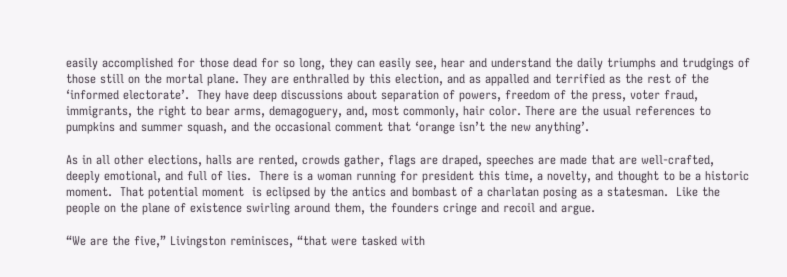easily accomplished for those dead for so long, they can easily see, hear and understand the daily triumphs and trudgings of those still on the mortal plane. They are enthralled by this election, and as appalled and terrified as the rest of the ‘informed electorate’.  They have deep discussions about separation of powers, freedom of the press, voter fraud, immigrants, the right to bear arms, demagoguery, and, most commonly, hair color. There are the usual references to pumpkins and summer squash, and the occasional comment that ‘orange isn’t the new anything’.

As in all other elections, halls are rented, crowds gather, flags are draped, speeches are made that are well-crafted, deeply emotional, and full of lies.  There is a woman running for president this time, a novelty, and thought to be a historic moment.  That potential moment  is eclipsed by the antics and bombast of a charlatan posing as a statesman.  Like the people on the plane of existence swirling around them, the founders cringe and recoil and argue.

“We are the five,” Livingston reminisces, “that were tasked with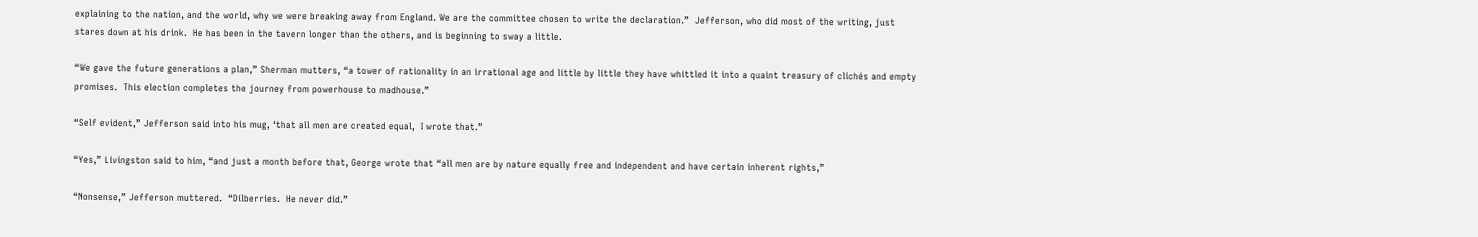explaining to the nation, and the world, why we were breaking away from England. We are the committee chosen to write the declaration.”  Jefferson, who did most of the writing, just stares down at his drink.  He has been in the tavern longer than the others, and is beginning to sway a little.

“We gave the future generations a plan,” Sherman mutters, “a tower of rationality in an irrational age and little by little they have whittled it into a quaint treasury of clichés and empty promises.  This election completes the journey from powerhouse to madhouse.”

“Self evident,” Jefferson said into his mug, ‘that all men are created equal,  I wrote that.”

“Yes,” Livingston said to him, “and just a month before that, George wrote that “all men are by nature equally free and independent and have certain inherent rights,”

“Nonsense,” Jefferson muttered.  “Dilberries.  He never did.”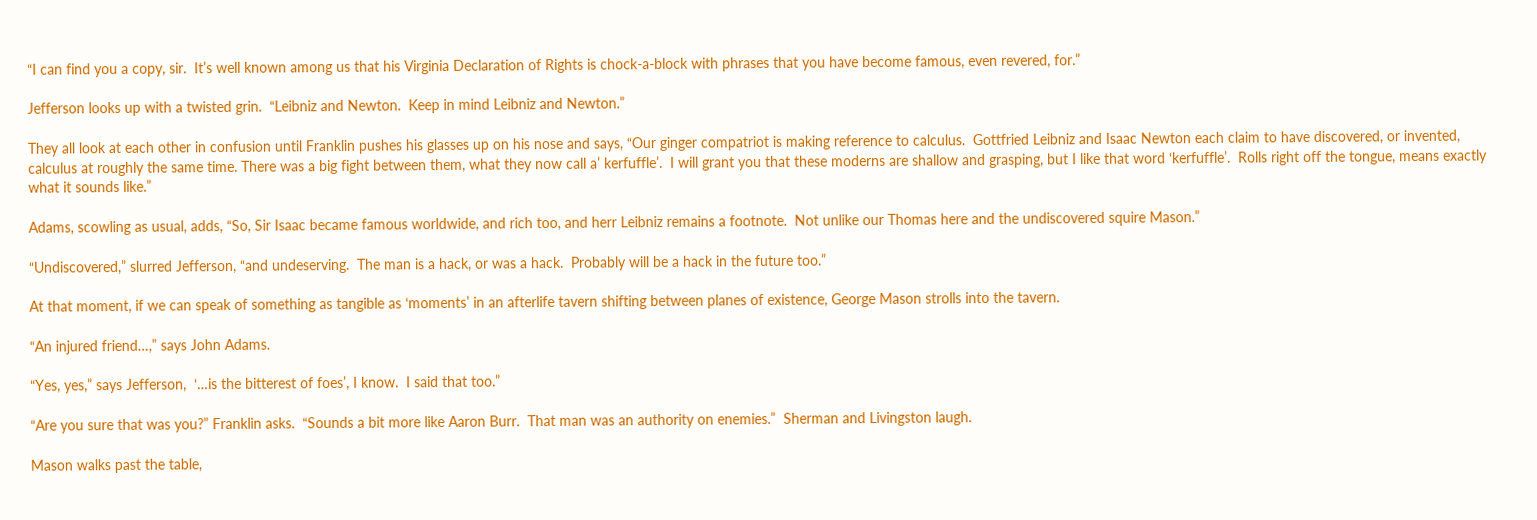“I can find you a copy, sir.  It’s well known among us that his Virginia Declaration of Rights is chock-a-block with phrases that you have become famous, even revered, for.”

Jefferson looks up with a twisted grin.  “Leibniz and Newton.  Keep in mind Leibniz and Newton.”

They all look at each other in confusion until Franklin pushes his glasses up on his nose and says, “Our ginger compatriot is making reference to calculus.  Gottfried Leibniz and Isaac Newton each claim to have discovered, or invented, calculus at roughly the same time. There was a big fight between them, what they now call a’ kerfuffle’.  I will grant you that these moderns are shallow and grasping, but I like that word ‘kerfuffle’.  Rolls right off the tongue, means exactly what it sounds like.”

Adams, scowling as usual, adds, “So, Sir Isaac became famous worldwide, and rich too, and herr Leibniz remains a footnote.  Not unlike our Thomas here and the undiscovered squire Mason.”

“Undiscovered,” slurred Jefferson, “and undeserving.  The man is a hack, or was a hack.  Probably will be a hack in the future too.”

At that moment, if we can speak of something as tangible as ‘moments’ in an afterlife tavern shifting between planes of existence, George Mason strolls into the tavern.

“An injured friend…,” says John Adams.

“Yes, yes,” says Jefferson,  ‘…is the bitterest of foes’, I know.  I said that too.”

“Are you sure that was you?” Franklin asks.  “Sounds a bit more like Aaron Burr.  That man was an authority on enemies.”  Sherman and Livingston laugh.

Mason walks past the table,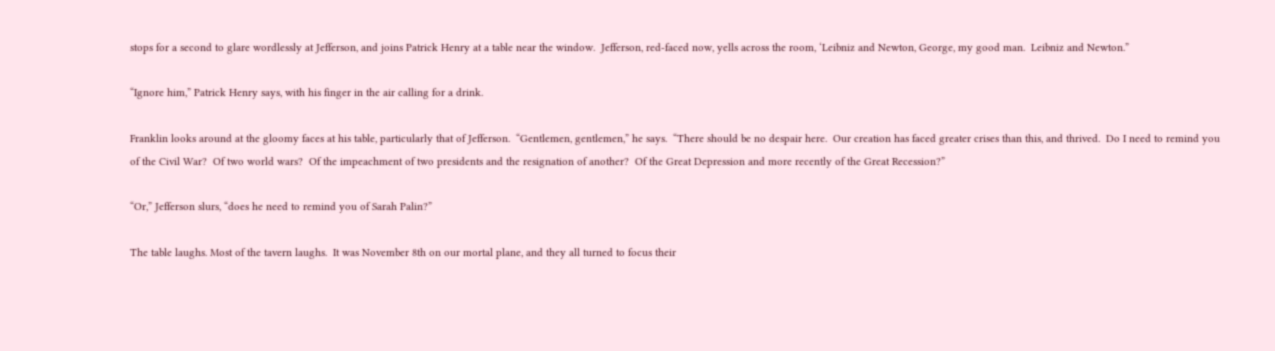stops for a second to glare wordlessly at Jefferson, and joins Patrick Henry at a table near the window.  Jefferson, red-faced now, yells across the room, ‘Leibniz and Newton, George, my good man.  Leibniz and Newton.”

“Ignore him,” Patrick Henry says, with his finger in the air calling for a drink.

Franklin looks around at the gloomy faces at his table, particularly that of Jefferson.  “Gentlemen, gentlemen,” he says.  “There should be no despair here.  Our creation has faced greater crises than this, and thrived.  Do I need to remind you of the Civil War?  Of two world wars?  Of the impeachment of two presidents and the resignation of another?  Of the Great Depression and more recently of the Great Recession?”

“Or,” Jefferson slurs, “does he need to remind you of Sarah Palin?”

The table laughs. Most of the tavern laughs.  It was November 8th on our mortal plane, and they all turned to focus their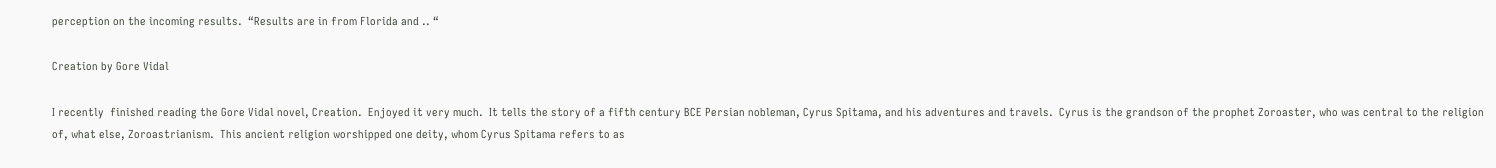perception on the incoming results.  “Results are in from Florida and .. “

Creation by Gore Vidal

I recently  finished reading the Gore Vidal novel, Creation.  Enjoyed it very much.  It tells the story of a fifth century BCE Persian nobleman, Cyrus Spitama, and his adventures and travels.  Cyrus is the grandson of the prophet Zoroaster, who was central to the religion of, what else, Zoroastrianism.  This ancient religion worshipped one deity, whom Cyrus Spitama refers to as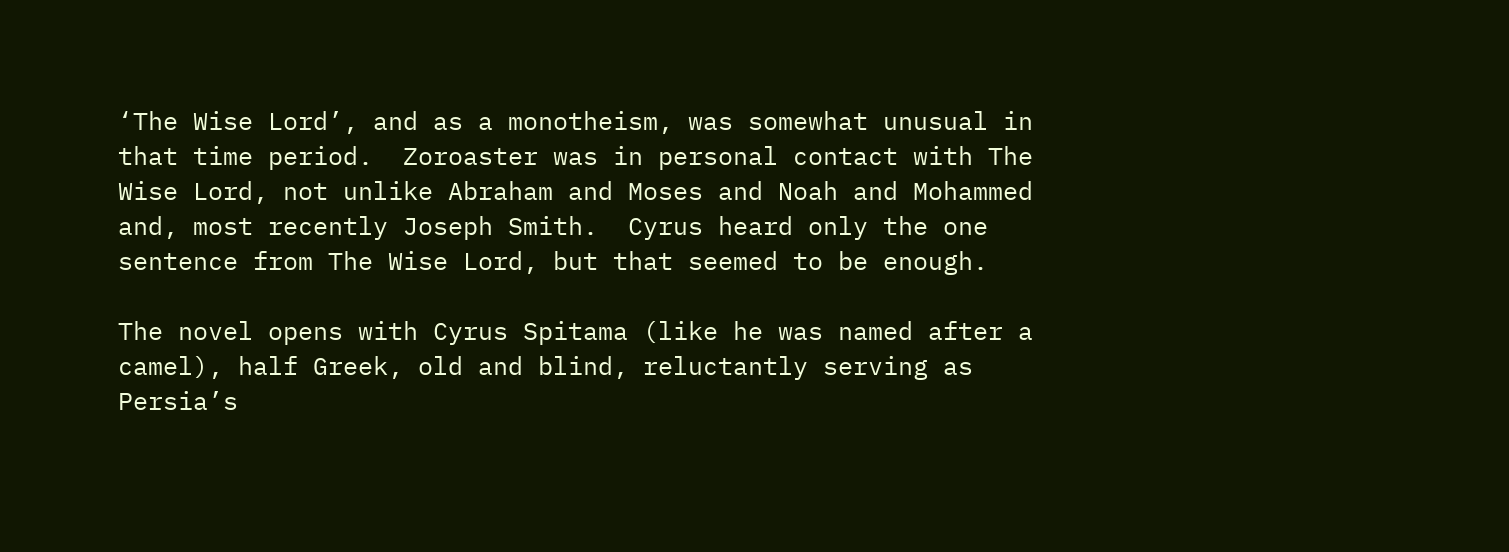‘The Wise Lord’, and as a monotheism, was somewhat unusual in that time period.  Zoroaster was in personal contact with The Wise Lord, not unlike Abraham and Moses and Noah and Mohammed and, most recently Joseph Smith.  Cyrus heard only the one sentence from The Wise Lord, but that seemed to be enough.

The novel opens with Cyrus Spitama (like he was named after a camel), half Greek, old and blind, reluctantly serving as Persia’s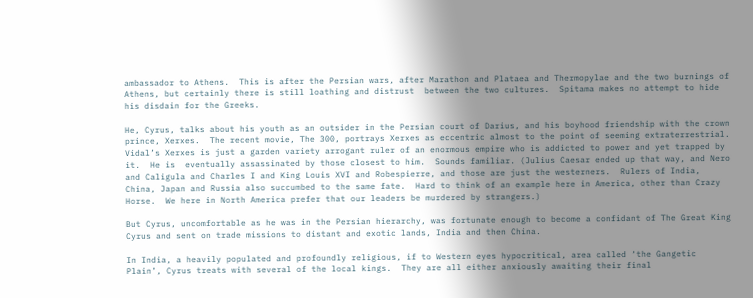ambassador to Athens.  This is after the Persian wars, after Marathon and Plataea and Thermopylae and the two burnings of Athens, but certainly there is still loathing and distrust  between the two cultures.  Spitama makes no attempt to hide his disdain for the Greeks.

He, Cyrus, talks about his youth as an outsider in the Persian court of Darius, and his boyhood friendship with the crown prince, Xerxes.  The recent movie, The 300, portrays Xerxes as eccentric almost to the point of seeming extraterrestrial.  Vidal’s Xerxes is just a garden variety arrogant ruler of an enormous empire who is addicted to power and yet trapped by it.  He is  eventually assassinated by those closest to him.  Sounds familiar. (Julius Caesar ended up that way, and Nero and Caligula and Charles I and King Louis XVI and Robespierre, and those are just the westerners.  Rulers of India, China, Japan and Russia also succumbed to the same fate.  Hard to think of an example here in America, other than Crazy Horse.  We here in North America prefer that our leaders be murdered by strangers.)

But Cyrus, uncomfortable as he was in the Persian hierarchy, was fortunate enough to become a confidant of The Great King Cyrus and sent on trade missions to distant and exotic lands, India and then China.

In India, a heavily populated and profoundly religious, if to Western eyes hypocritical, area called ‘the Gangetic Plain’, Cyrus treats with several of the local kings.  They are all either anxiously awaiting their final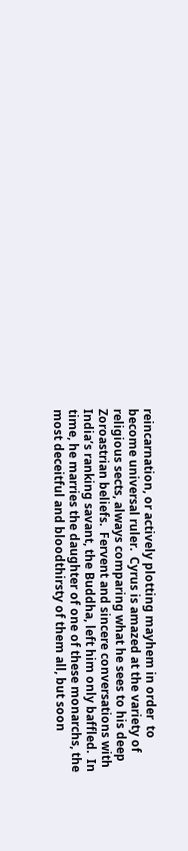reincarnation, or actively plotting mayhem in order  to become universal ruler.  Cyrus is amazed at the variety of religious sects, always comparing what he sees to his deep Zoroastrian beliefs.  Fervent and sincere conversations with India’s ranking savant, the Buddha, left him only baffled.  In time, he marries the daughter of one of these monarchs, the most deceitful and bloodthirsty of them all, but soon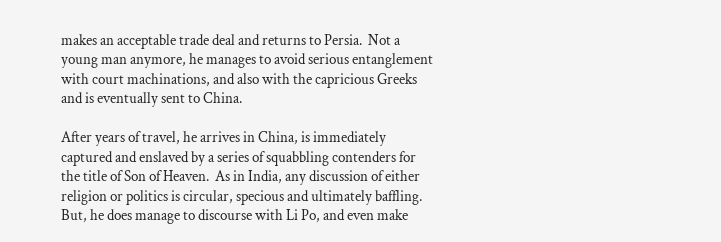makes an acceptable trade deal and returns to Persia.  Not a young man anymore, he manages to avoid serious entanglement with court machinations, and also with the capricious Greeks and is eventually sent to China.

After years of travel, he arrives in China, is immediately captured and enslaved by a series of squabbling contenders for the title of Son of Heaven.  As in India, any discussion of either religion or politics is circular, specious and ultimately baffling.  But, he does manage to discourse with Li Po, and even make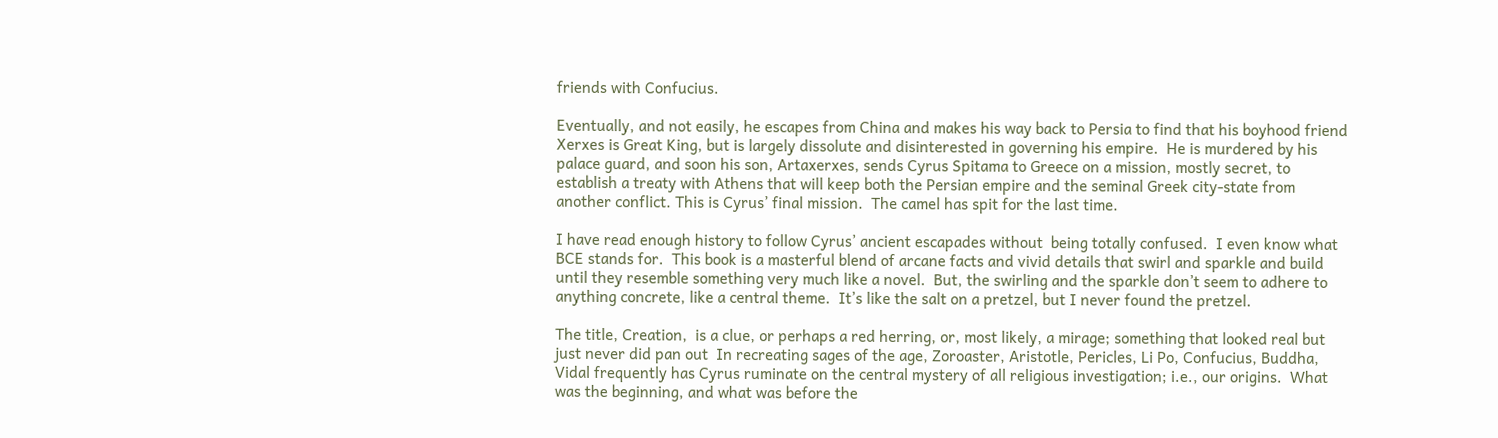friends with Confucius.

Eventually, and not easily, he escapes from China and makes his way back to Persia to find that his boyhood friend Xerxes is Great King, but is largely dissolute and disinterested in governing his empire.  He is murdered by his palace guard, and soon his son, Artaxerxes, sends Cyrus Spitama to Greece on a mission, mostly secret, to establish a treaty with Athens that will keep both the Persian empire and the seminal Greek city-state from another conflict. This is Cyrus’ final mission.  The camel has spit for the last time.

I have read enough history to follow Cyrus’ ancient escapades without  being totally confused.  I even know what BCE stands for.  This book is a masterful blend of arcane facts and vivid details that swirl and sparkle and build until they resemble something very much like a novel.  But, the swirling and the sparkle don’t seem to adhere to anything concrete, like a central theme.  It’s like the salt on a pretzel, but I never found the pretzel.

The title, Creation,  is a clue, or perhaps a red herring, or, most likely, a mirage; something that looked real but just never did pan out  In recreating sages of the age, Zoroaster, Aristotle, Pericles, Li Po, Confucius, Buddha, Vidal frequently has Cyrus ruminate on the central mystery of all religious investigation; i.e., our origins.  What was the beginning, and what was before the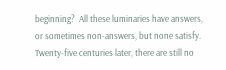beginning?  All these luminaries have answers, or sometimes non-answers, but none satisfy.  Twenty-five centuries later, there are still no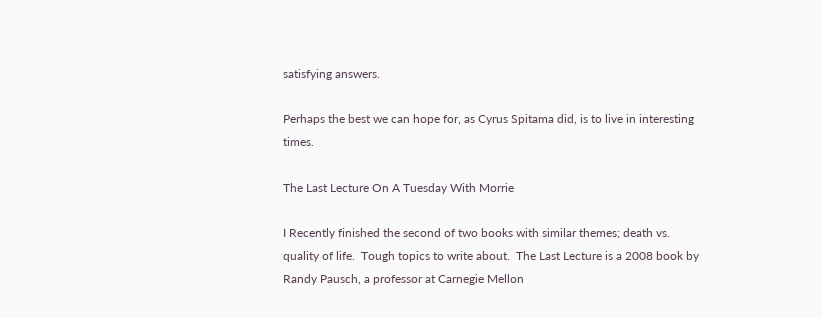satisfying answers.

Perhaps the best we can hope for, as Cyrus Spitama did, is to live in interesting times.

The Last Lecture On A Tuesday With Morrie

I Recently finished the second of two books with similar themes; death vs. quality of life.  Tough topics to write about.  The Last Lecture is a 2008 book by Randy Pausch, a professor at Carnegie Mellon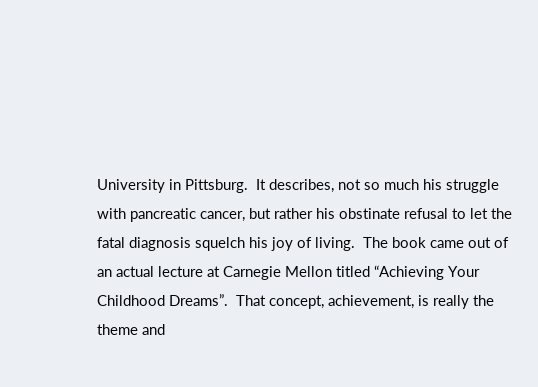University in Pittsburg.  It describes, not so much his struggle with pancreatic cancer, but rather his obstinate refusal to let the fatal diagnosis squelch his joy of living.  The book came out of an actual lecture at Carnegie Mellon titled “Achieving Your Childhood Dreams”.  That concept, achievement, is really the theme and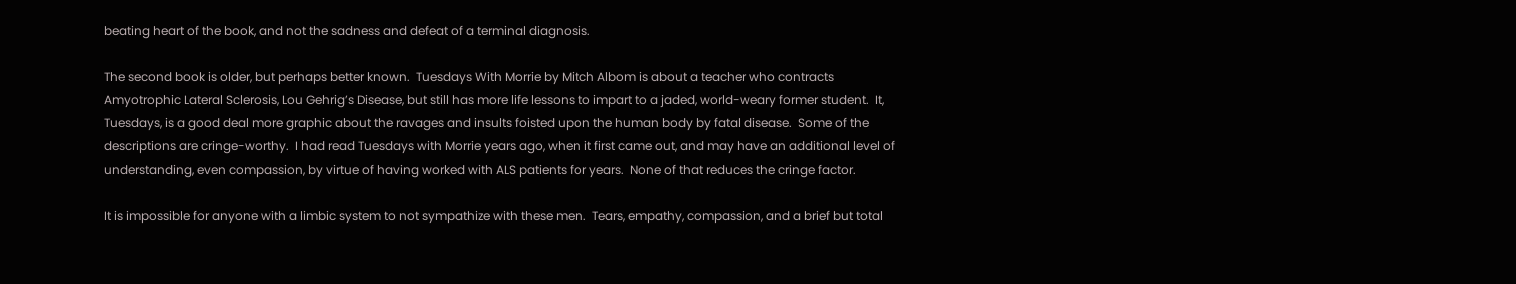beating heart of the book, and not the sadness and defeat of a terminal diagnosis.

The second book is older, but perhaps better known.  Tuesdays With Morrie by Mitch Albom is about a teacher who contracts Amyotrophic Lateral Sclerosis, Lou Gehrig’s Disease, but still has more life lessons to impart to a jaded, world-weary former student.  It, Tuesdays, is a good deal more graphic about the ravages and insults foisted upon the human body by fatal disease.  Some of the descriptions are cringe-worthy.  I had read Tuesdays with Morrie years ago, when it first came out, and may have an additional level of understanding, even compassion, by virtue of having worked with ALS patients for years.  None of that reduces the cringe factor.

It is impossible for anyone with a limbic system to not sympathize with these men.  Tears, empathy, compassion, and a brief but total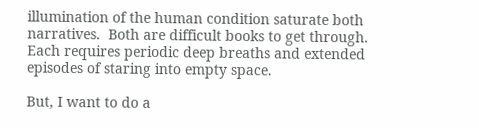illumination of the human condition saturate both narratives.  Both are difficult books to get through.  Each requires periodic deep breaths and extended episodes of staring into empty space.

But, I want to do a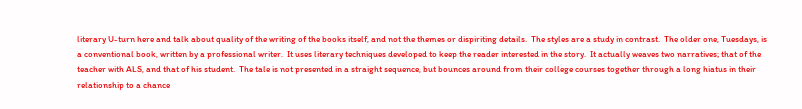literary U-turn here and talk about quality of the writing of the books itself, and not the themes or dispiriting details.  The styles are a study in contrast.  The older one, Tuesdays, is a conventional book, written by a professional writer.  It uses literary techniques developed to keep the reader interested in the story.  It actually weaves two narratives; that of the teacher with ALS, and that of his student.  The tale is not presented in a straight sequence, but bounces around from their college courses together through a long hiatus in their relationship to a chance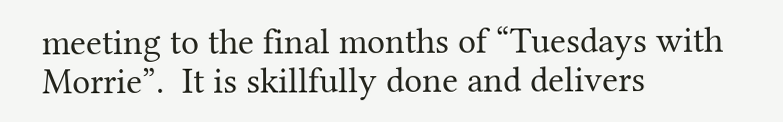meeting to the final months of “Tuesdays with Morrie”.  It is skillfully done and delivers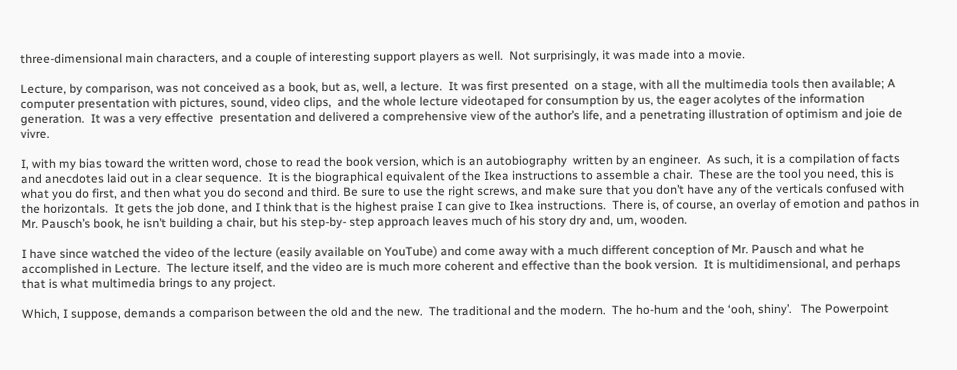three-dimensional main characters, and a couple of interesting support players as well.  Not surprisingly, it was made into a movie.

Lecture, by comparison, was not conceived as a book, but as, well, a lecture.  It was first presented  on a stage, with all the multimedia tools then available; A computer presentation with pictures, sound, video clips,  and the whole lecture videotaped for consumption by us, the eager acolytes of the information generation.  It was a very effective  presentation and delivered a comprehensive view of the author’s life, and a penetrating illustration of optimism and joie de vivre.

I, with my bias toward the written word, chose to read the book version, which is an autobiography  written by an engineer.  As such, it is a compilation of facts and anecdotes laid out in a clear sequence.  It is the biographical equivalent of the Ikea instructions to assemble a chair.  These are the tool you need, this is what you do first, and then what you do second and third. Be sure to use the right screws, and make sure that you don’t have any of the verticals confused with the horizontals.  It gets the job done, and I think that is the highest praise I can give to Ikea instructions.  There is, of course, an overlay of emotion and pathos in Mr. Pausch’s book, he isn’t building a chair, but his step-by- step approach leaves much of his story dry and, um, wooden.

I have since watched the video of the lecture (easily available on YouTube) and come away with a much different conception of Mr. Pausch and what he accomplished in Lecture.  The lecture itself, and the video are is much more coherent and effective than the book version.  It is multidimensional, and perhaps that is what multimedia brings to any project.

Which, I suppose, demands a comparison between the old and the new.  The traditional and the modern.  The ho-hum and the ‘ooh, shiny’.   The Powerpoint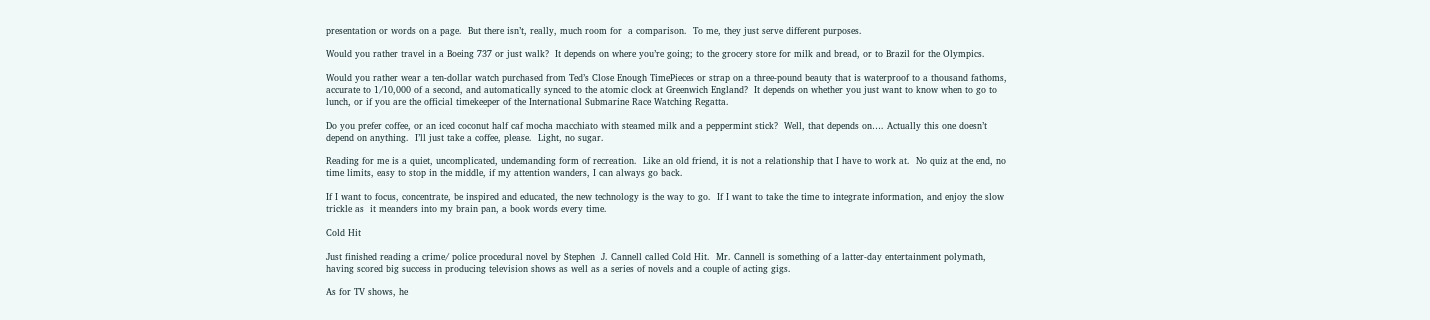presentation or words on a page.  But there isn’t, really, much room for  a comparison.  To me, they just serve different purposes.

Would you rather travel in a Boeing 737 or just walk?  It depends on where you’re going; to the grocery store for milk and bread, or to Brazil for the Olympics.

Would you rather wear a ten-dollar watch purchased from Ted’s Close Enough TimePieces or strap on a three-pound beauty that is waterproof to a thousand fathoms, accurate to 1/10,000 of a second, and automatically synced to the atomic clock at Greenwich England?  It depends on whether you just want to know when to go to lunch, or if you are the official timekeeper of the International Submarine Race Watching Regatta.

Do you prefer coffee, or an iced coconut half caf mocha macchiato with steamed milk and a peppermint stick?  Well, that depends on…. Actually this one doesn’t depend on anything.  I’ll just take a coffee, please.  Light, no sugar.

Reading for me is a quiet, uncomplicated, undemanding form of recreation.  Like an old friend, it is not a relationship that I have to work at.  No quiz at the end, no time limits, easy to stop in the middle, if my attention wanders, I can always go back.

If I want to focus, concentrate, be inspired and educated, the new technology is the way to go.  If I want to take the time to integrate information, and enjoy the slow trickle as  it meanders into my brain pan, a book words every time.

Cold Hit

Just finished reading a crime/ police procedural novel by Stephen  J. Cannell called Cold Hit.  Mr. Cannell is something of a latter-day entertainment polymath, having scored big success in producing television shows as well as a series of novels and a couple of acting gigs.

As for TV shows, he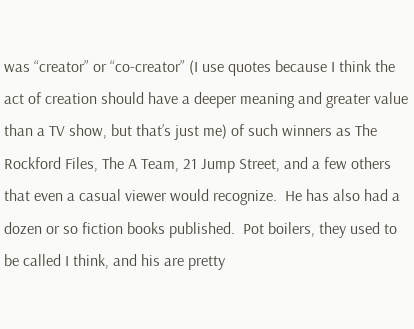was “creator” or “co-creator” (I use quotes because I think the act of creation should have a deeper meaning and greater value than a TV show, but that’s just me) of such winners as The Rockford Files, The A Team, 21 Jump Street, and a few others that even a casual viewer would recognize.  He has also had a dozen or so fiction books published.  Pot boilers, they used to be called I think, and his are pretty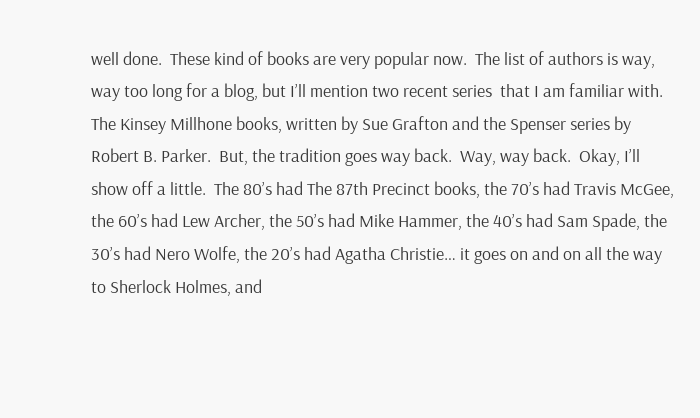well done.  These kind of books are very popular now.  The list of authors is way, way too long for a blog, but I’ll mention two recent series  that I am familiar with.  The Kinsey Millhone books, written by Sue Grafton and the Spenser series by Robert B. Parker.  But, the tradition goes way back.  Way, way back.  Okay, I’ll show off a little.  The 80’s had The 87th Precinct books, the 70’s had Travis McGee, the 60’s had Lew Archer, the 50’s had Mike Hammer, the 40’s had Sam Spade, the 30’s had Nero Wolfe, the 20’s had Agatha Christie… it goes on and on all the way to Sherlock Holmes, and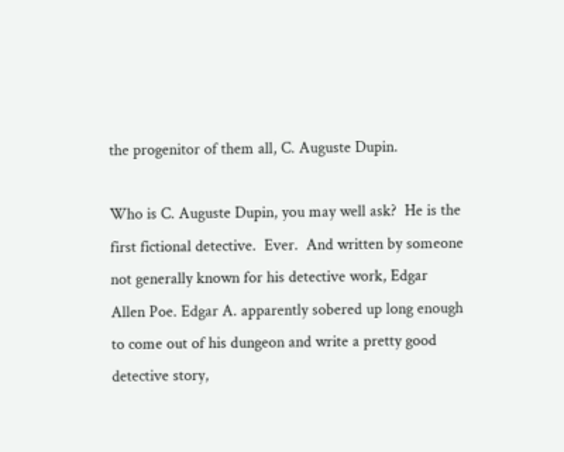the progenitor of them all, C. Auguste Dupin.

Who is C. Auguste Dupin, you may well ask?  He is the first fictional detective.  Ever.  And written by someone not generally known for his detective work, Edgar Allen Poe. Edgar A. apparently sobered up long enough to come out of his dungeon and write a pretty good detective story,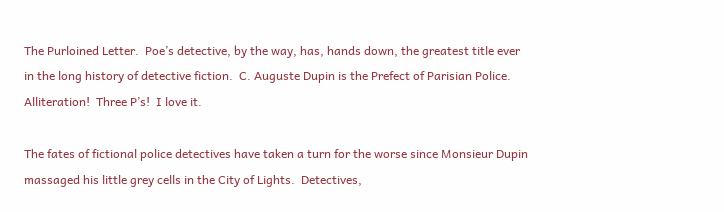The Purloined Letter.  Poe’s detective, by the way, has, hands down, the greatest title ever in the long history of detective fiction.  C. Auguste Dupin is the Prefect of Parisian Police.  Alliteration!  Three P’s!  I love it.

The fates of fictional police detectives have taken a turn for the worse since Monsieur Dupin massaged his little grey cells in the City of Lights.  Detectives,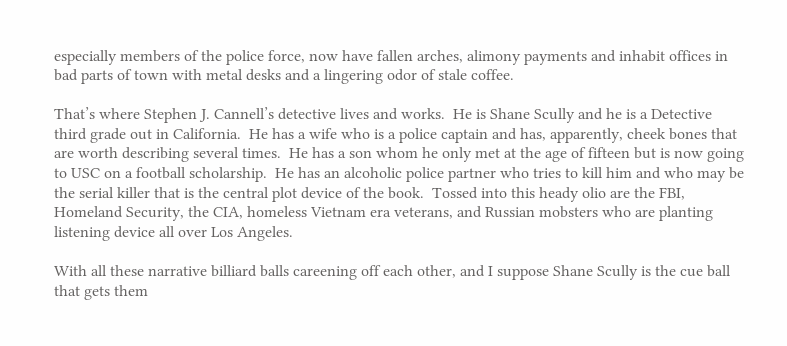especially members of the police force, now have fallen arches, alimony payments and inhabit offices in bad parts of town with metal desks and a lingering odor of stale coffee.

That’s where Stephen J. Cannell’s detective lives and works.  He is Shane Scully and he is a Detective third grade out in California.  He has a wife who is a police captain and has, apparently, cheek bones that are worth describing several times.  He has a son whom he only met at the age of fifteen but is now going to USC on a football scholarship.  He has an alcoholic police partner who tries to kill him and who may be the serial killer that is the central plot device of the book.  Tossed into this heady olio are the FBI, Homeland Security, the CIA, homeless Vietnam era veterans, and Russian mobsters who are planting listening device all over Los Angeles.

With all these narrative billiard balls careening off each other, and I suppose Shane Scully is the cue ball that gets them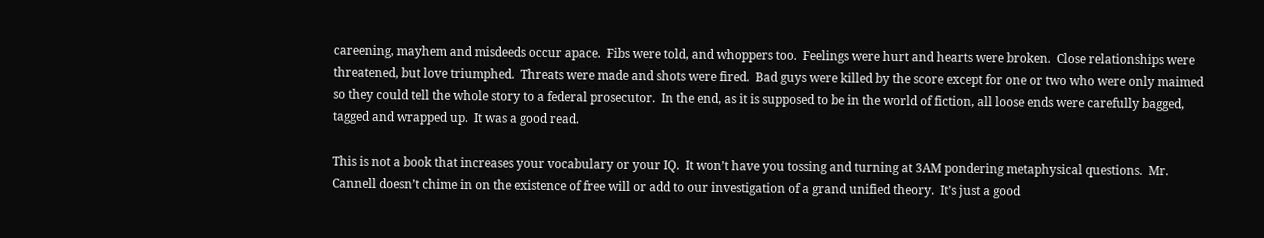careening, mayhem and misdeeds occur apace.  Fibs were told, and whoppers too.  Feelings were hurt and hearts were broken.  Close relationships were threatened, but love triumphed.  Threats were made and shots were fired.  Bad guys were killed by the score except for one or two who were only maimed so they could tell the whole story to a federal prosecutor.  In the end, as it is supposed to be in the world of fiction, all loose ends were carefully bagged, tagged and wrapped up.  It was a good read.

This is not a book that increases your vocabulary or your IQ.  It won’t have you tossing and turning at 3AM pondering metaphysical questions.  Mr. Cannell doesn’t chime in on the existence of free will or add to our investigation of a grand unified theory.  It’s just a good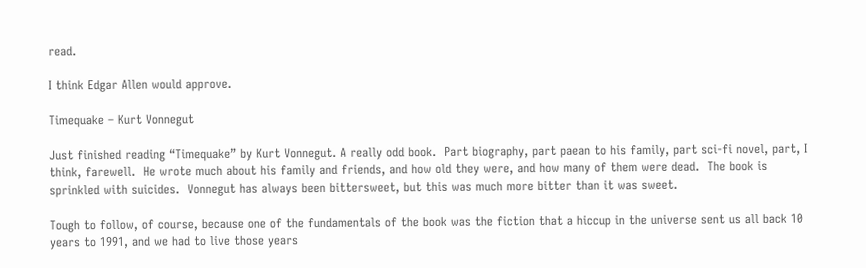read.

I think Edgar Allen would approve.

Timequake – Kurt Vonnegut

Just finished reading “Timequake” by Kurt Vonnegut. A really odd book.  Part biography, part paean to his family, part sci-fi novel, part, I think, farewell.  He wrote much about his family and friends, and how old they were, and how many of them were dead.  The book is sprinkled with suicides.  Vonnegut has always been bittersweet, but this was much more bitter than it was sweet.

Tough to follow, of course, because one of the fundamentals of the book was the fiction that a hiccup in the universe sent us all back 10 years to 1991, and we had to live those years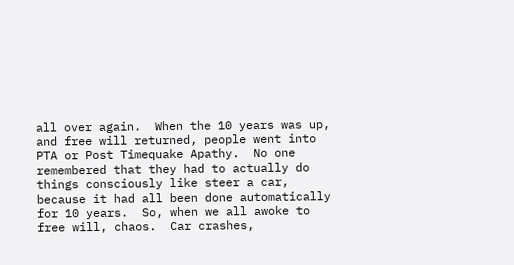all over again.  When the 10 years was up, and free will returned, people went into PTA or Post Timequake Apathy.  No one remembered that they had to actually do things consciously like steer a car, because it had all been done automatically for 10 years.  So, when we all awoke to free will, chaos.  Car crashes,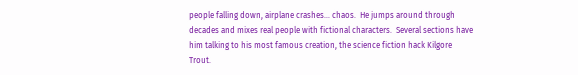people falling down, airplane crashes… chaos.  He jumps around through decades and mixes real people with fictional characters.  Several sections have him talking to his most famous creation, the science fiction hack Kilgore Trout.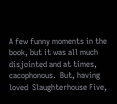A few funny moments in the book, but it was all much disjointed and at times,  cacophonous.  But, having loved  Slaughterhouse Five,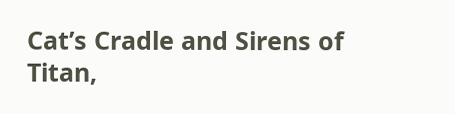Cat’s Cradle and Sirens of Titan,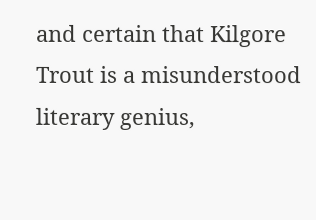and certain that Kilgore Trout is a misunderstood literary genius,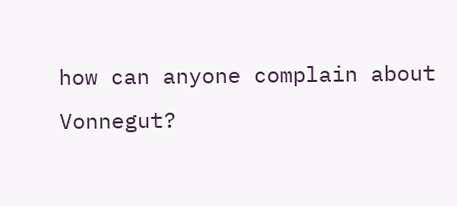how can anyone complain about Vonnegut?